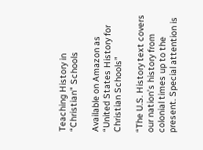Teaching History in “Christian” Schools

Available on Amazon as “United States History for Christian Schools”

“The U.S. History text covers our nation’s history from colonial times up to the present. Special attention is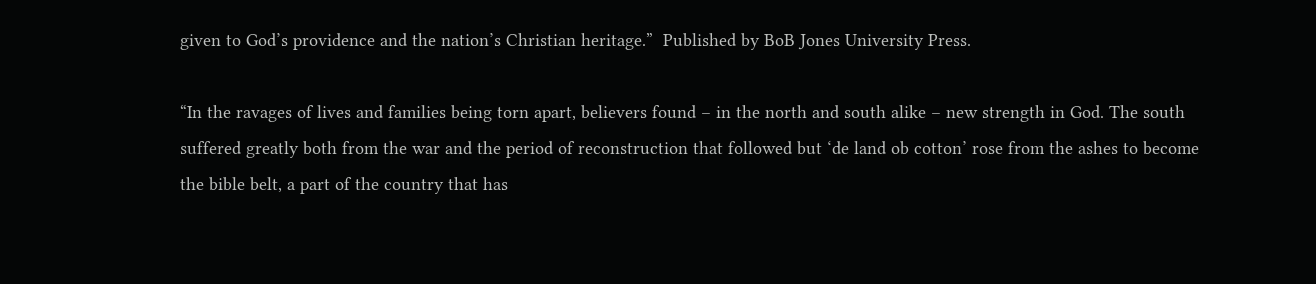given to God’s providence and the nation’s Christian heritage.”  Published by BoB Jones University Press.

“In the ravages of lives and families being torn apart, believers found – in the north and south alike – new strength in God. The south suffered greatly both from the war and the period of reconstruction that followed but ‘de land ob cotton’ rose from the ashes to become the bible belt, a part of the country that has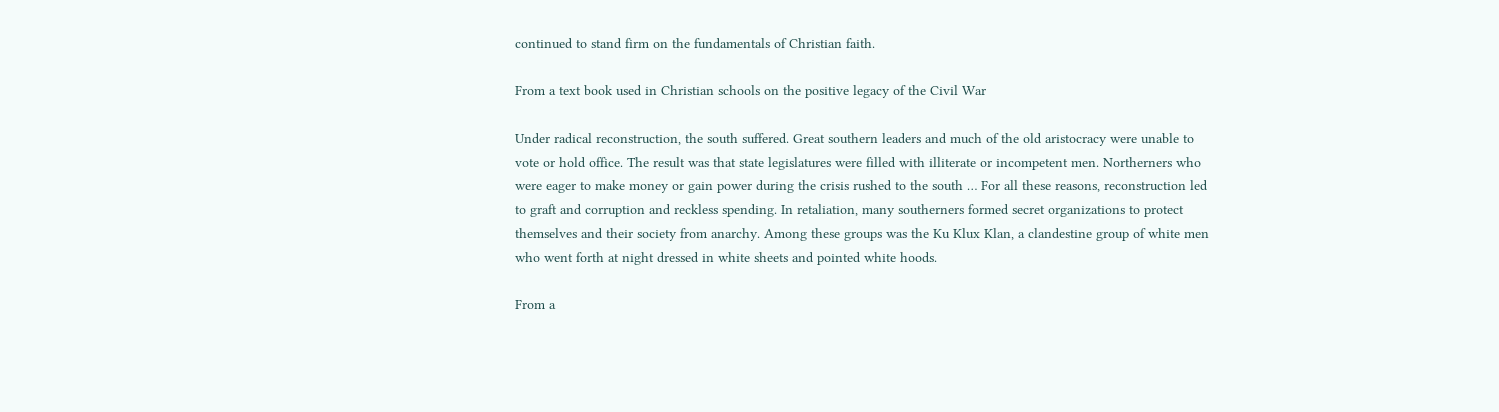continued to stand firm on the fundamentals of Christian faith.

From a text book used in Christian schools on the positive legacy of the Civil War

Under radical reconstruction, the south suffered. Great southern leaders and much of the old aristocracy were unable to vote or hold office. The result was that state legislatures were filled with illiterate or incompetent men. Northerners who were eager to make money or gain power during the crisis rushed to the south … For all these reasons, reconstruction led to graft and corruption and reckless spending. In retaliation, many southerners formed secret organizations to protect themselves and their society from anarchy. Among these groups was the Ku Klux Klan, a clandestine group of white men who went forth at night dressed in white sheets and pointed white hoods.

From a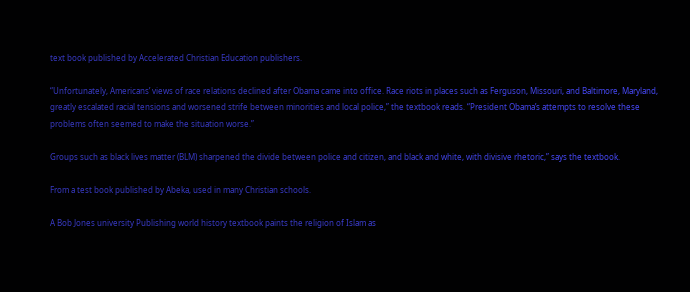text book published by Accelerated Christian Education publishers.

“Unfortunately, Americans’ views of race relations declined after Obama came into office. Race riots in places such as Ferguson, Missouri, and Baltimore, Maryland, greatly escalated racial tensions and worsened strife between minorities and local police,” the textbook reads. “President Obama’s attempts to resolve these problems often seemed to make the situation worse.”

Groups such as black lives matter (BLM) sharpened the divide between police and citizen, and black and white, with divisive rhetoric,” says the textbook.

From a test book published by Abeka, used in many Christian schools.

A Bob Jones university Publishing world history textbook paints the religion of Islam as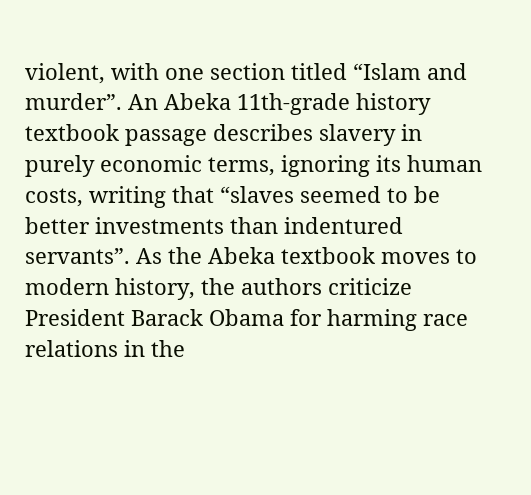violent, with one section titled “Islam and murder”. An Abeka 11th-grade history textbook passage describes slavery in purely economic terms, ignoring its human costs, writing that “slaves seemed to be better investments than indentured servants”. As the Abeka textbook moves to modern history, the authors criticize President Barack Obama for harming race relations in the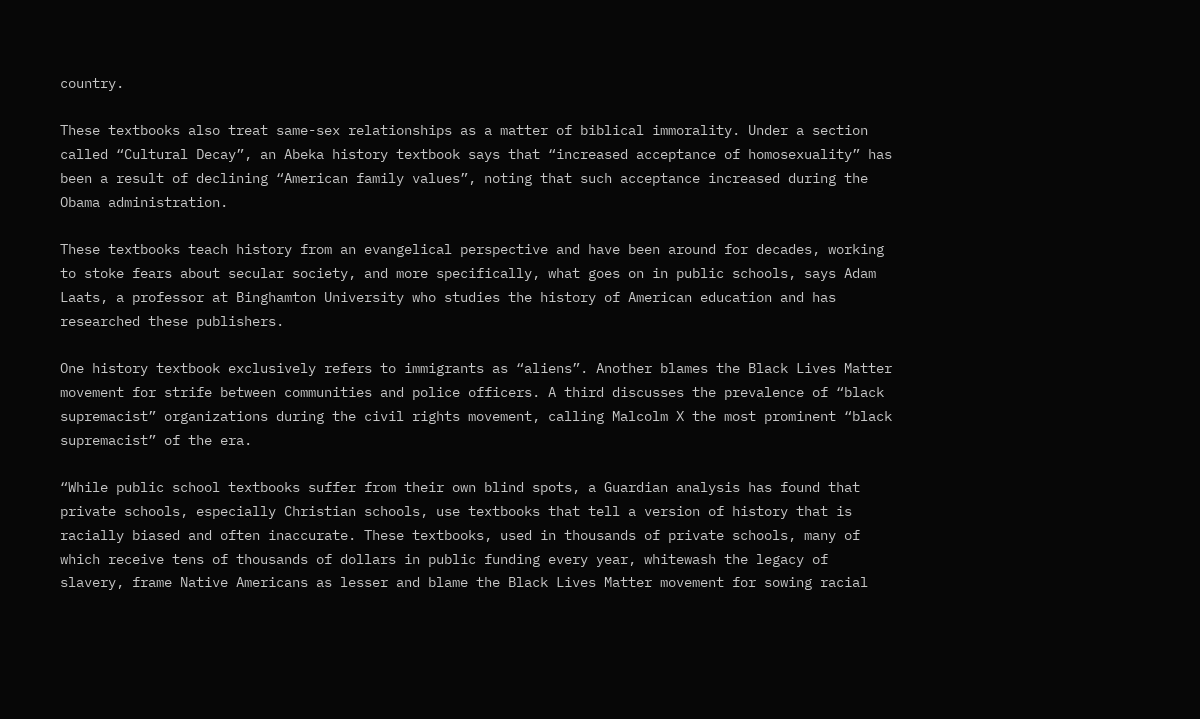country.

These textbooks also treat same-sex relationships as a matter of biblical immorality. Under a section called “Cultural Decay”, an Abeka history textbook says that “increased acceptance of homosexuality” has been a result of declining “American family values”, noting that such acceptance increased during the Obama administration.

These textbooks teach history from an evangelical perspective and have been around for decades, working to stoke fears about secular society, and more specifically, what goes on in public schools, says Adam Laats, a professor at Binghamton University who studies the history of American education and has researched these publishers.

One history textbook exclusively refers to immigrants as “aliens”. Another blames the Black Lives Matter movement for strife between communities and police officers. A third discusses the prevalence of “black supremacist” organizations during the civil rights movement, calling Malcolm X the most prominent “black supremacist” of the era.

“While public school textbooks suffer from their own blind spots, a Guardian analysis has found that private schools, especially Christian schools, use textbooks that tell a version of history that is racially biased and often inaccurate. These textbooks, used in thousands of private schools, many of which receive tens of thousands of dollars in public funding every year, whitewash the legacy of slavery, frame Native Americans as lesser and blame the Black Lives Matter movement for sowing racial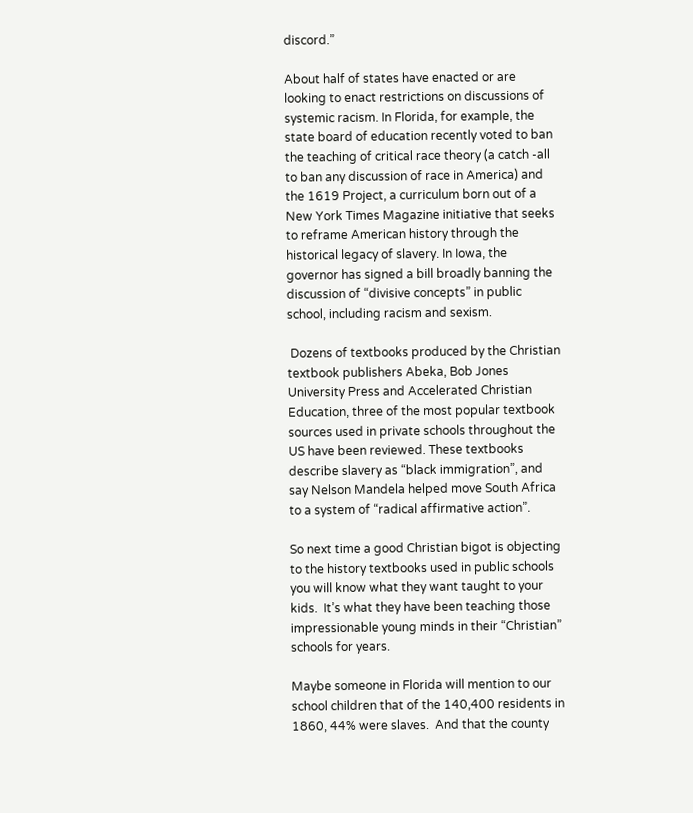discord.”

About half of states have enacted or are looking to enact restrictions on discussions of systemic racism. In Florida, for example, the state board of education recently voted to ban the teaching of critical race theory (a catch -all to ban any discussion of race in America) and the 1619 Project, a curriculum born out of a New York Times Magazine initiative that seeks to reframe American history through the historical legacy of slavery. In Iowa, the governor has signed a bill broadly banning the discussion of “divisive concepts” in public school, including racism and sexism.

 Dozens of textbooks produced by the Christian textbook publishers Abeka, Bob Jones University Press and Accelerated Christian Education, three of the most popular textbook sources used in private schools throughout the US have been reviewed. These textbooks describe slavery as “black immigration”, and say Nelson Mandela helped move South Africa to a system of “radical affirmative action”.

So next time a good Christian bigot is objecting to the history textbooks used in public schools you will know what they want taught to your kids.  It’s what they have been teaching those impressionable young minds in their “Christian” schools for years.

Maybe someone in Florida will mention to our school children that of the 140,400 residents in 1860, 44% were slaves.  And that the county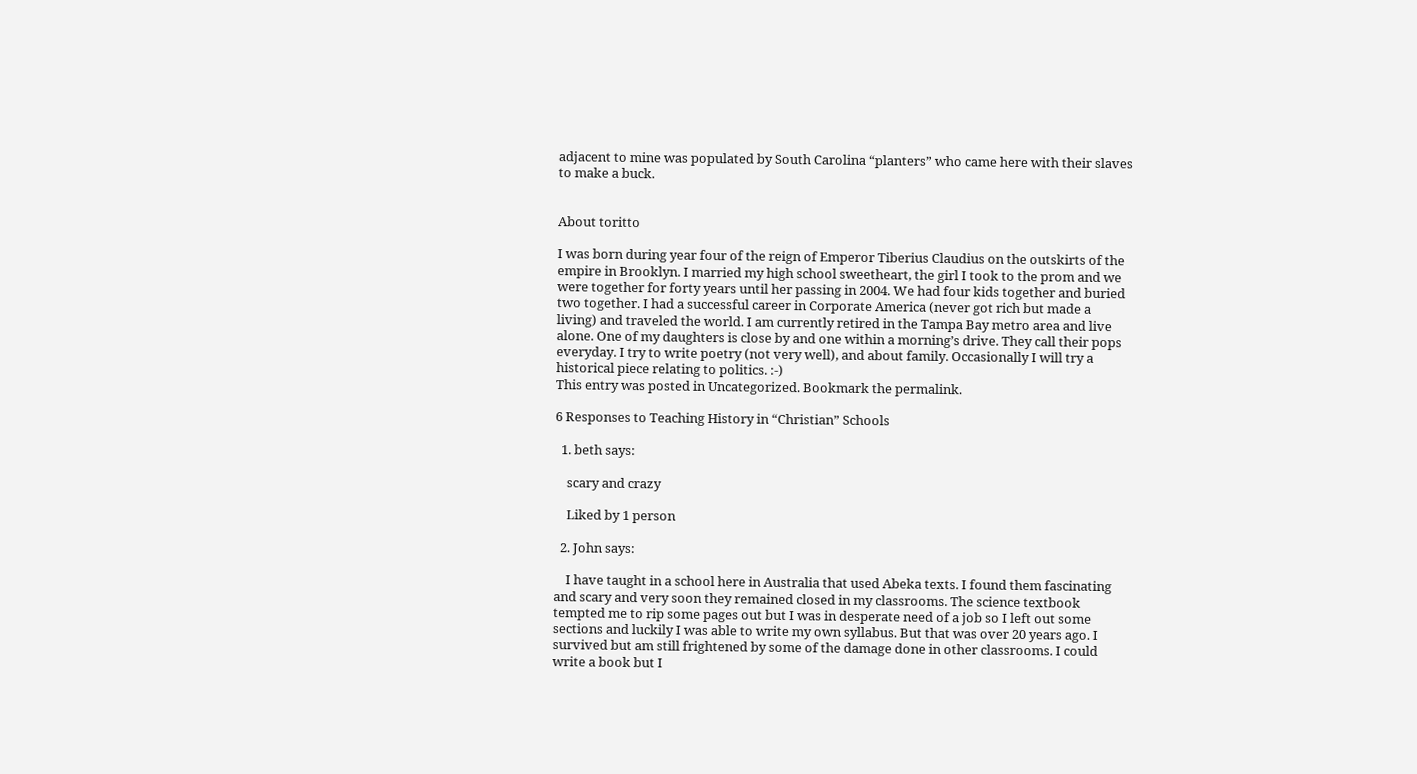adjacent to mine was populated by South Carolina “planters” who came here with their slaves to make a buck.


About toritto

I was born during year four of the reign of Emperor Tiberius Claudius on the outskirts of the empire in Brooklyn. I married my high school sweetheart, the girl I took to the prom and we were together for forty years until her passing in 2004. We had four kids together and buried two together. I had a successful career in Corporate America (never got rich but made a living) and traveled the world. I am currently retired in the Tampa Bay metro area and live alone. One of my daughters is close by and one within a morning’s drive. They call their pops everyday. I try to write poetry (not very well), and about family. Occasionally I will try a historical piece relating to politics. :-)
This entry was posted in Uncategorized. Bookmark the permalink.

6 Responses to Teaching History in “Christian” Schools

  1. beth says:

    scary and crazy

    Liked by 1 person

  2. John says:

    I have taught in a school here in Australia that used Abeka texts. I found them fascinating and scary and very soon they remained closed in my classrooms. The science textbook tempted me to rip some pages out but I was in desperate need of a job so I left out some sections and luckily I was able to write my own syllabus. But that was over 20 years ago. I survived but am still frightened by some of the damage done in other classrooms. I could write a book but I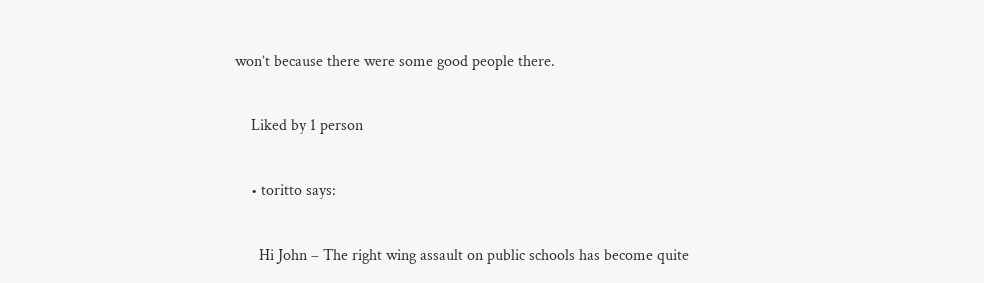won’t because there were some good people there.

    Liked by 1 person

    • toritto says:

      Hi John – The right wing assault on public schools has become quite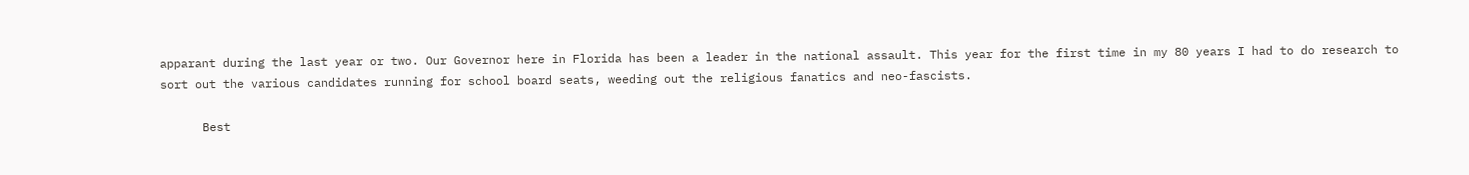apparant during the last year or two. Our Governor here in Florida has been a leader in the national assault. This year for the first time in my 80 years I had to do research to sort out the various candidates running for school board seats, weeding out the religious fanatics and neo-fascists.

      Best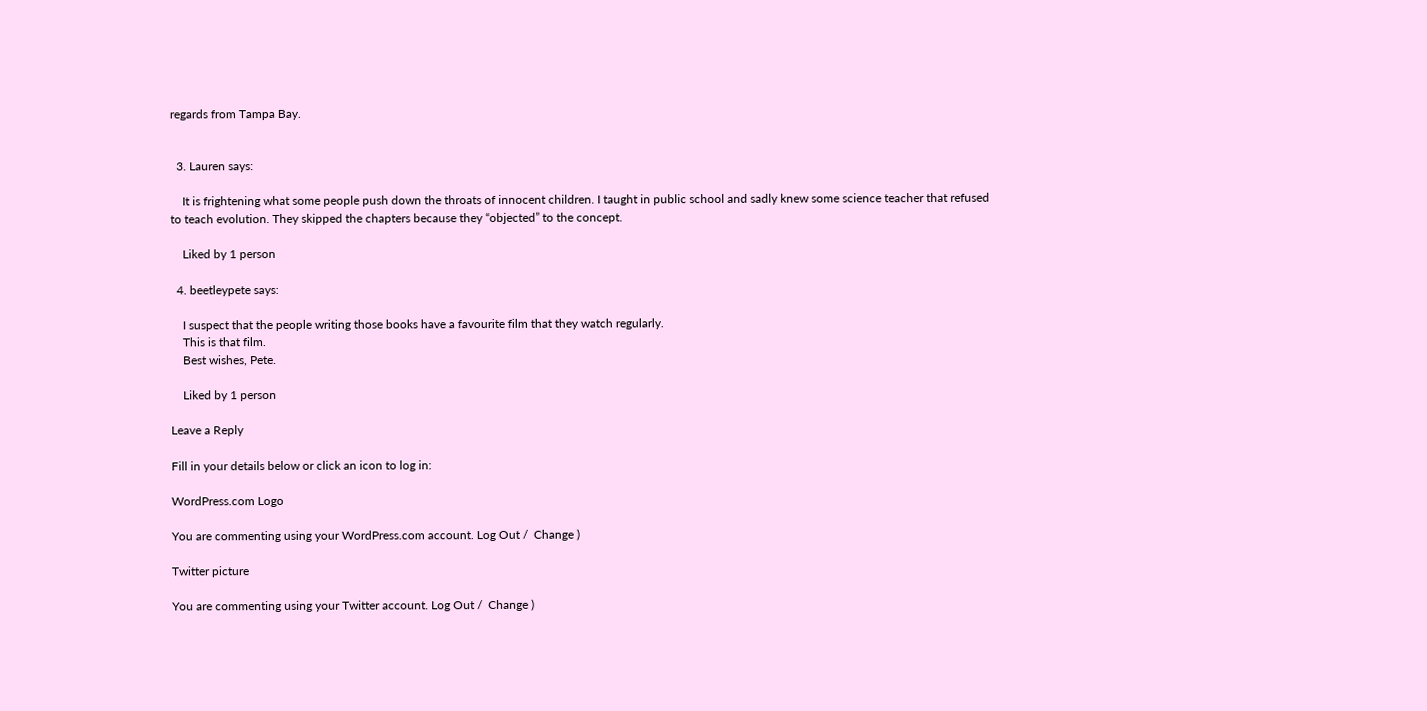regards from Tampa Bay.


  3. Lauren says:

    It is frightening what some people push down the throats of innocent children. I taught in public school and sadly knew some science teacher that refused to teach evolution. They skipped the chapters because they “objected” to the concept.

    Liked by 1 person

  4. beetleypete says:

    I suspect that the people writing those books have a favourite film that they watch regularly.
    This is that film.
    Best wishes, Pete.

    Liked by 1 person

Leave a Reply

Fill in your details below or click an icon to log in:

WordPress.com Logo

You are commenting using your WordPress.com account. Log Out /  Change )

Twitter picture

You are commenting using your Twitter account. Log Out /  Change )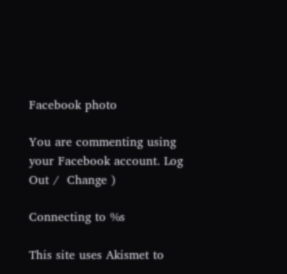Facebook photo

You are commenting using your Facebook account. Log Out /  Change )

Connecting to %s

This site uses Akismet to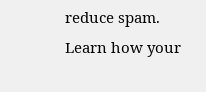reduce spam. Learn how your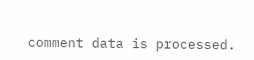comment data is processed.